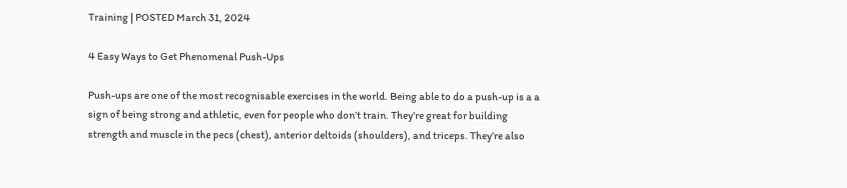Training | POSTED March 31, 2024

4 Easy Ways to Get Phenomenal Push-Ups

Push-ups are one of the most recognisable exercises in the world. Being able to do a push-up is a a sign of being strong and athletic, even for people who don’t train. They’re great for building strength and muscle in the pecs (chest), anterior deltoids (shoulders), and triceps. They’re also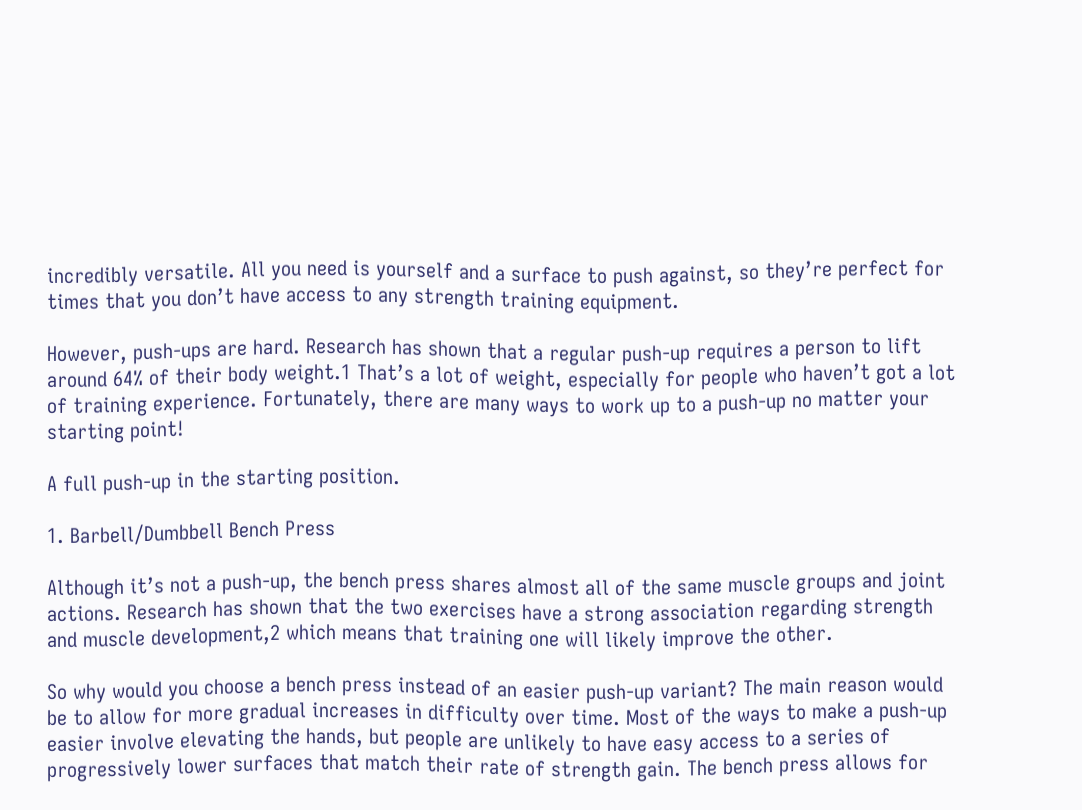incredibly versatile. All you need is yourself and a surface to push against, so they’re perfect for times that you don’t have access to any strength training equipment.

However, push-ups are hard. Research has shown that a regular push-up requires a person to lift around 64% of their body weight.1 That’s a lot of weight, especially for people who haven’t got a lot of training experience. Fortunately, there are many ways to work up to a push-up no matter your starting point!

A full push-up in the starting position.

1. Barbell/Dumbbell Bench Press

Although it’s not a push-up, the bench press shares almost all of the same muscle groups and joint actions. Research has shown that the two exercises have a strong association regarding strength and muscle development,2 which means that training one will likely improve the other.

So why would you choose a bench press instead of an easier push-up variant? The main reason would be to allow for more gradual increases in difficulty over time. Most of the ways to make a push-up easier involve elevating the hands, but people are unlikely to have easy access to a series of progressively lower surfaces that match their rate of strength gain. The bench press allows for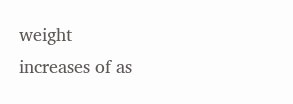weight increases of as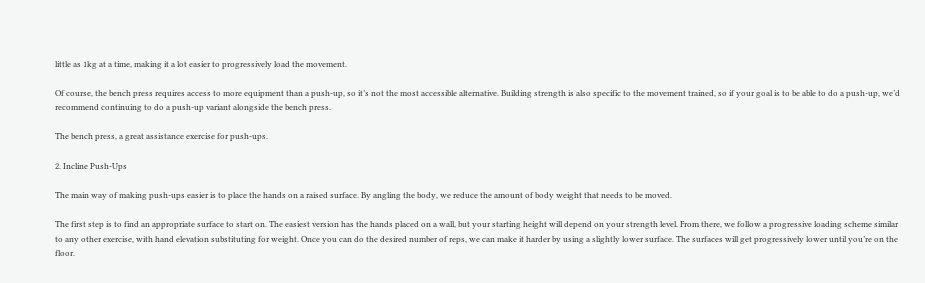little as 1kg at a time, making it a lot easier to progressively load the movement.

Of course, the bench press requires access to more equipment than a push-up, so it’s not the most accessible alternative. Building strength is also specific to the movement trained, so if your goal is to be able to do a push-up, we’d recommend continuing to do a push-up variant alongside the bench press.

The bench press, a great assistance exercise for push-ups.

2. Incline Push-Ups

The main way of making push-ups easier is to place the hands on a raised surface. By angling the body, we reduce the amount of body weight that needs to be moved.

The first step is to find an appropriate surface to start on. The easiest version has the hands placed on a wall, but your starting height will depend on your strength level. From there, we follow a progressive loading scheme similar to any other exercise, with hand elevation substituting for weight. Once you can do the desired number of reps, we can make it harder by using a slightly lower surface. The surfaces will get progressively lower until you’re on the floor.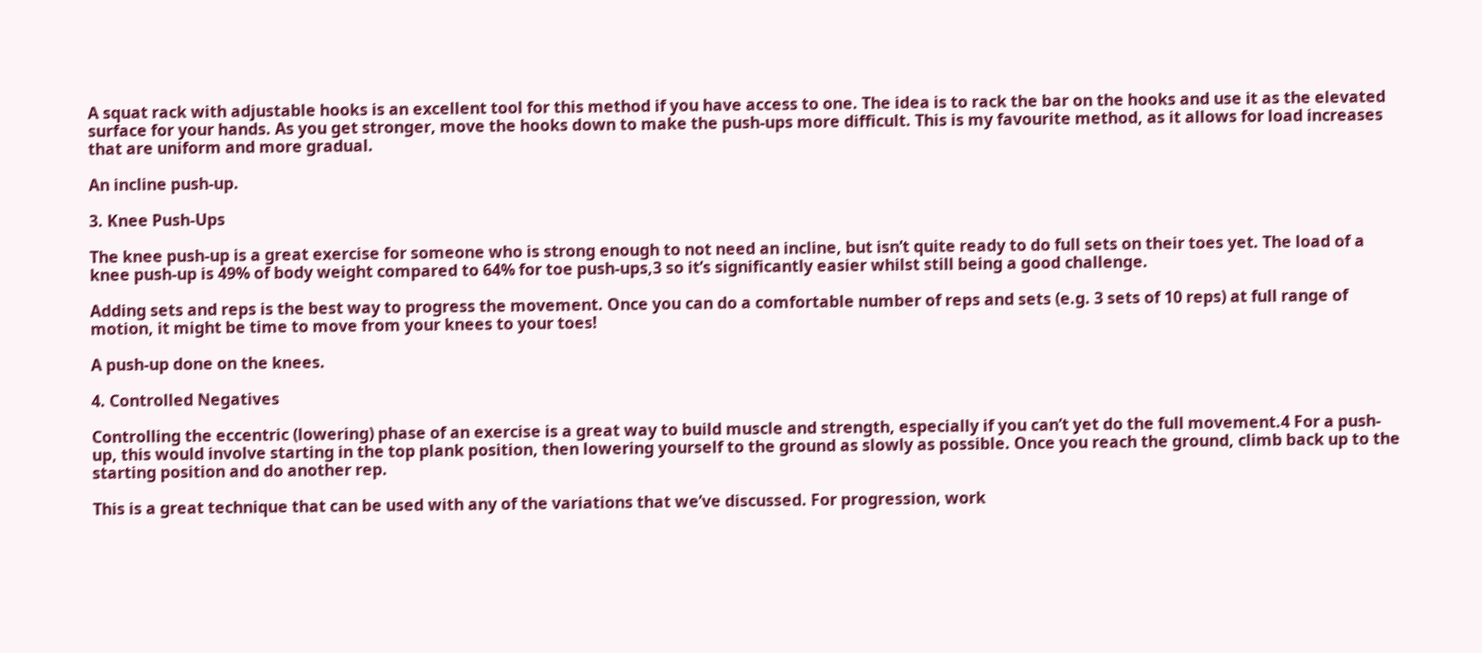A squat rack with adjustable hooks is an excellent tool for this method if you have access to one. The idea is to rack the bar on the hooks and use it as the elevated surface for your hands. As you get stronger, move the hooks down to make the push-ups more difficult. This is my favourite method, as it allows for load increases that are uniform and more gradual.

An incline push-up.

3. Knee Push-Ups

The knee push-up is a great exercise for someone who is strong enough to not need an incline, but isn’t quite ready to do full sets on their toes yet. The load of a knee push-up is 49% of body weight compared to 64% for toe push-ups,3 so it’s significantly easier whilst still being a good challenge.

Adding sets and reps is the best way to progress the movement. Once you can do a comfortable number of reps and sets (e.g. 3 sets of 10 reps) at full range of motion, it might be time to move from your knees to your toes!

A push-up done on the knees.

4. Controlled Negatives

Controlling the eccentric (lowering) phase of an exercise is a great way to build muscle and strength, especially if you can’t yet do the full movement.4 For a push-up, this would involve starting in the top plank position, then lowering yourself to the ground as slowly as possible. Once you reach the ground, climb back up to the starting position and do another rep.

This is a great technique that can be used with any of the variations that we’ve discussed. For progression, work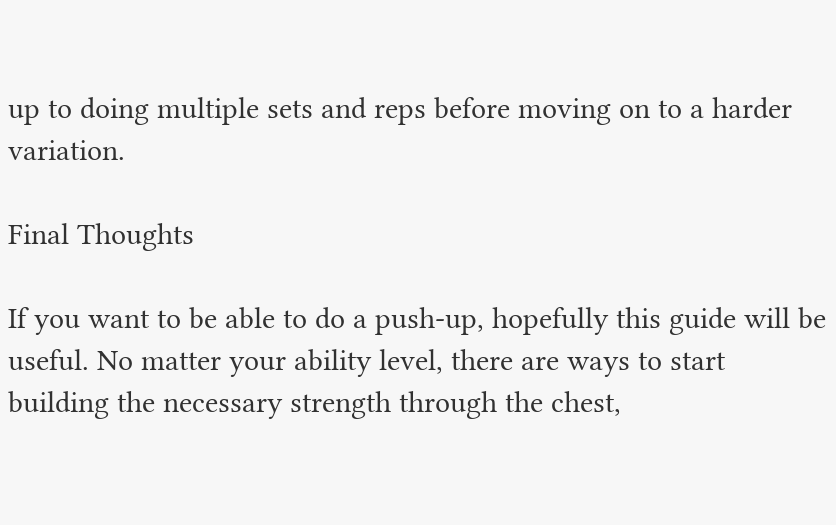up to doing multiple sets and reps before moving on to a harder variation.

Final Thoughts

If you want to be able to do a push-up, hopefully this guide will be useful. No matter your ability level, there are ways to start building the necessary strength through the chest,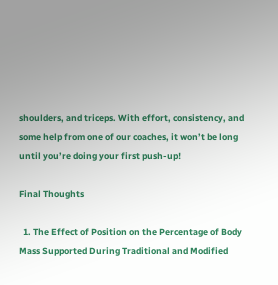shoulders, and triceps. With effort, consistency, and some help from one of our coaches, it won’t be long until you’re doing your first push-up!

Final Thoughts

  1. The Effect of Position on the Percentage of Body Mass Supported During Traditional and Modified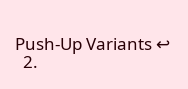Push-Up Variants ↩
  2.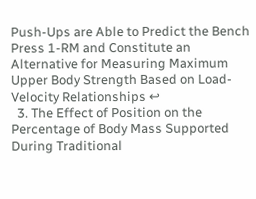Push-Ups are Able to Predict the Bench Press 1-RM and Constitute an Alternative for Measuring Maximum Upper Body Strength Based on Load-Velocity Relationships ↩
  3. The Effect of Position on the Percentage of Body Mass Supported During Traditional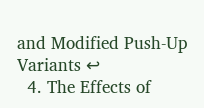and Modified Push-Up Variants ↩
  4. The Effects of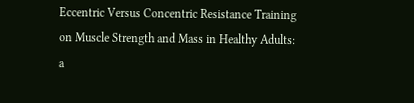Eccentric Versus Concentric Resistance Training on Muscle Strength and Mass in Healthy Adults: a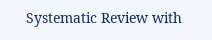Systematic Review with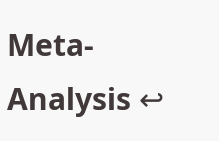Meta-Analysis ↩